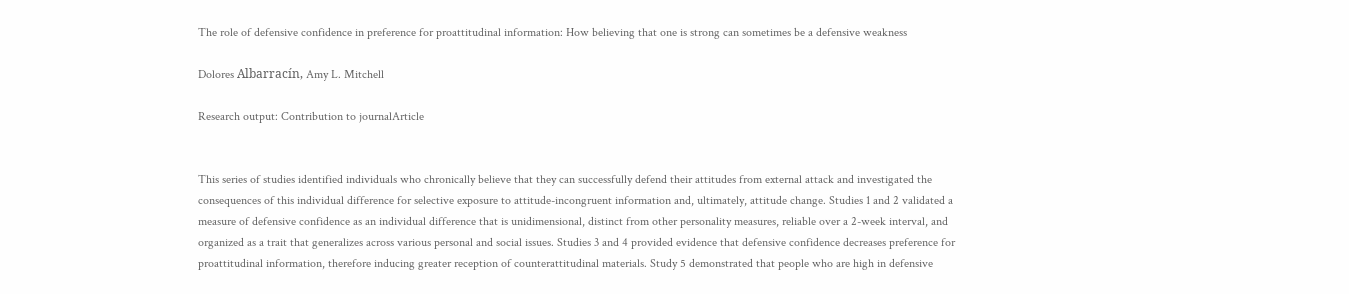The role of defensive confidence in preference for proattitudinal information: How believing that one is strong can sometimes be a defensive weakness

Dolores Albarracín, Amy L. Mitchell

Research output: Contribution to journalArticle


This series of studies identified individuals who chronically believe that they can successfully defend their attitudes from external attack and investigated the consequences of this individual difference for selective exposure to attitude-incongruent information and, ultimately, attitude change. Studies 1 and 2 validated a measure of defensive confidence as an individual difference that is unidimensional, distinct from other personality measures, reliable over a 2-week interval, and organized as a trait that generalizes across various personal and social issues. Studies 3 and 4 provided evidence that defensive confidence decreases preference for proattitudinal information, therefore inducing greater reception of counterattitudinal materials. Study 5 demonstrated that people who are high in defensive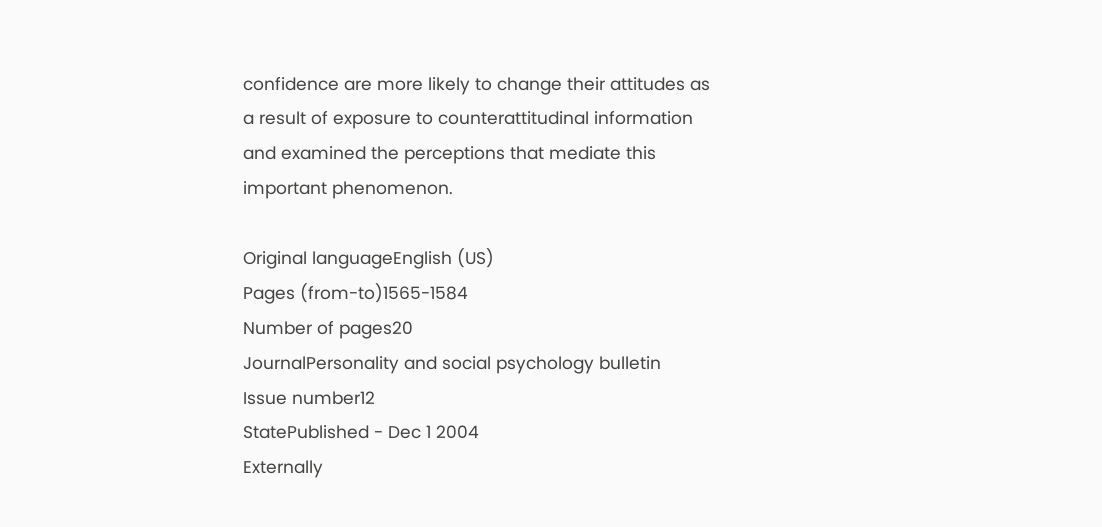confidence are more likely to change their attitudes as a result of exposure to counterattitudinal information and examined the perceptions that mediate this important phenomenon.

Original languageEnglish (US)
Pages (from-to)1565-1584
Number of pages20
JournalPersonality and social psychology bulletin
Issue number12
StatePublished - Dec 1 2004
Externally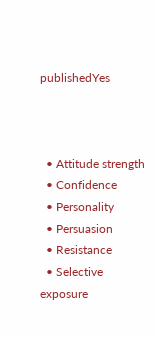publishedYes



  • Attitude strength
  • Confidence
  • Personality
  • Persuasion
  • Resistance
  • Selective exposure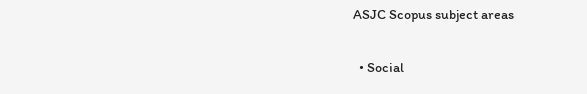ASJC Scopus subject areas

  • Social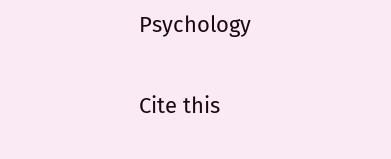Psychology

Cite this